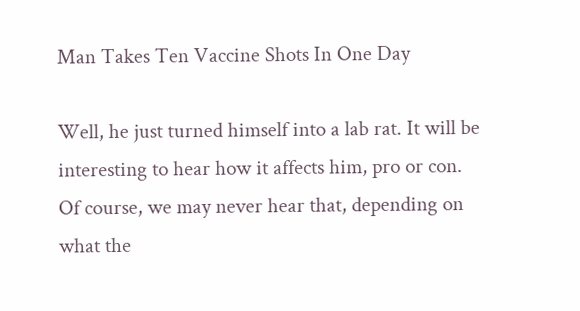Man Takes Ten Vaccine Shots In One Day

Well, he just turned himself into a lab rat. It will be interesting to hear how it affects him, pro or con. Of course, we may never hear that, depending on what the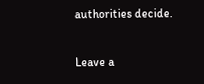authorities decide.

Leave a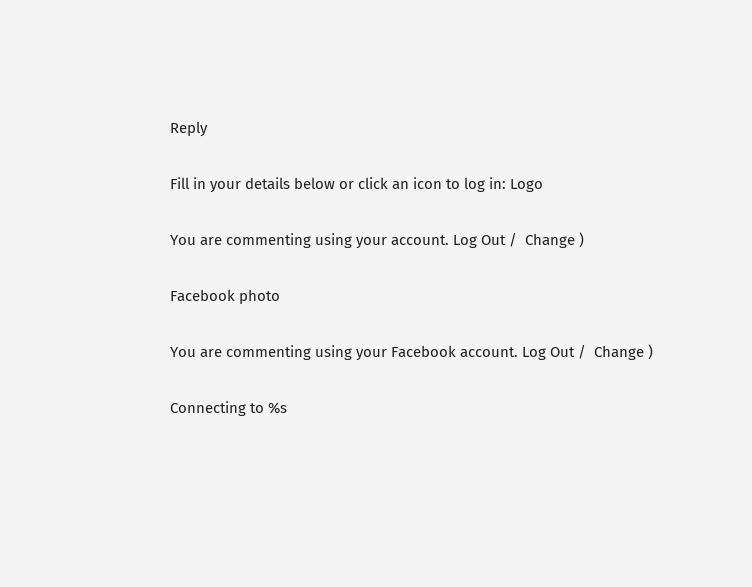Reply

Fill in your details below or click an icon to log in: Logo

You are commenting using your account. Log Out /  Change )

Facebook photo

You are commenting using your Facebook account. Log Out /  Change )

Connecting to %s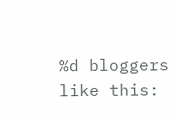%d bloggers like this: